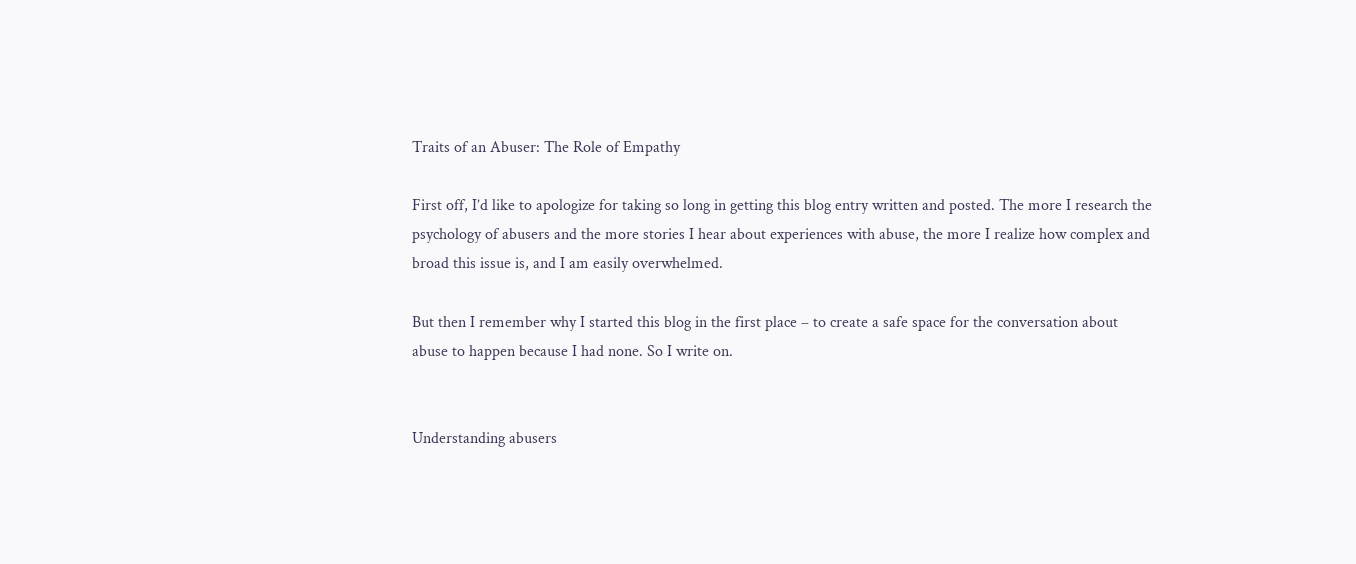Traits of an Abuser: The Role of Empathy

First off, I’d like to apologize for taking so long in getting this blog entry written and posted. The more I research the psychology of abusers and the more stories I hear about experiences with abuse, the more I realize how complex and broad this issue is, and I am easily overwhelmed.

But then I remember why I started this blog in the first place – to create a safe space for the conversation about abuse to happen because I had none. So I write on.


Understanding abusers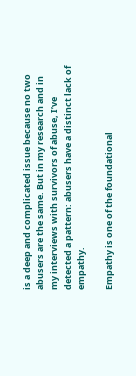is a deep and complicated issue because no two abusers are the same. But in my research and in my interviews with survivors of abuse, I’ve detected a pattern: abusers have a distinct lack of empathy.

Empathy is one of the foundational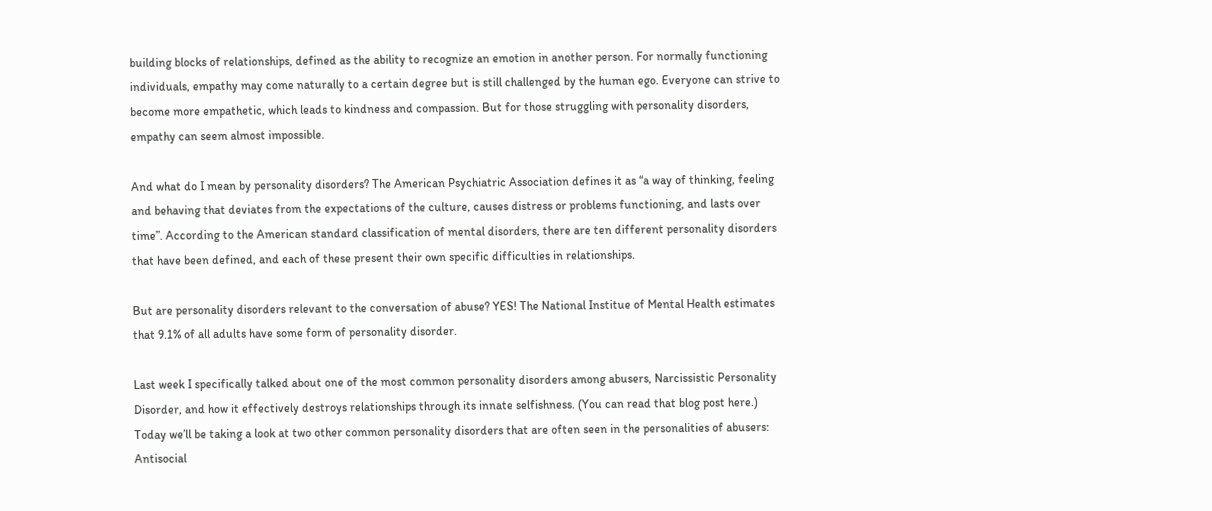building blocks of relationships, defined as the ability to recognize an emotion in another person. For normally functioning individuals, empathy may come naturally to a certain degree but is still challenged by the human ego. Everyone can strive to become more empathetic, which leads to kindness and compassion. But for those struggling with personality disorders, empathy can seem almost impossible.

And what do I mean by personality disorders? The American Psychiatric Association defines it as “a way of thinking, feeling and behaving that deviates from the expectations of the culture, causes distress or problems functioning, and lasts over time”. According to the American standard classification of mental disorders, there are ten different personality disorders that have been defined, and each of these present their own specific difficulties in relationships.

But are personality disorders relevant to the conversation of abuse? YES! The National Institue of Mental Health estimates that 9.1% of all adults have some form of personality disorder.

Last week I specifically talked about one of the most common personality disorders among abusers, Narcissistic Personality Disorder, and how it effectively destroys relationships through its innate selfishness. (You can read that blog post here.) Today we’ll be taking a look at two other common personality disorders that are often seen in the personalities of abusers: Antisocial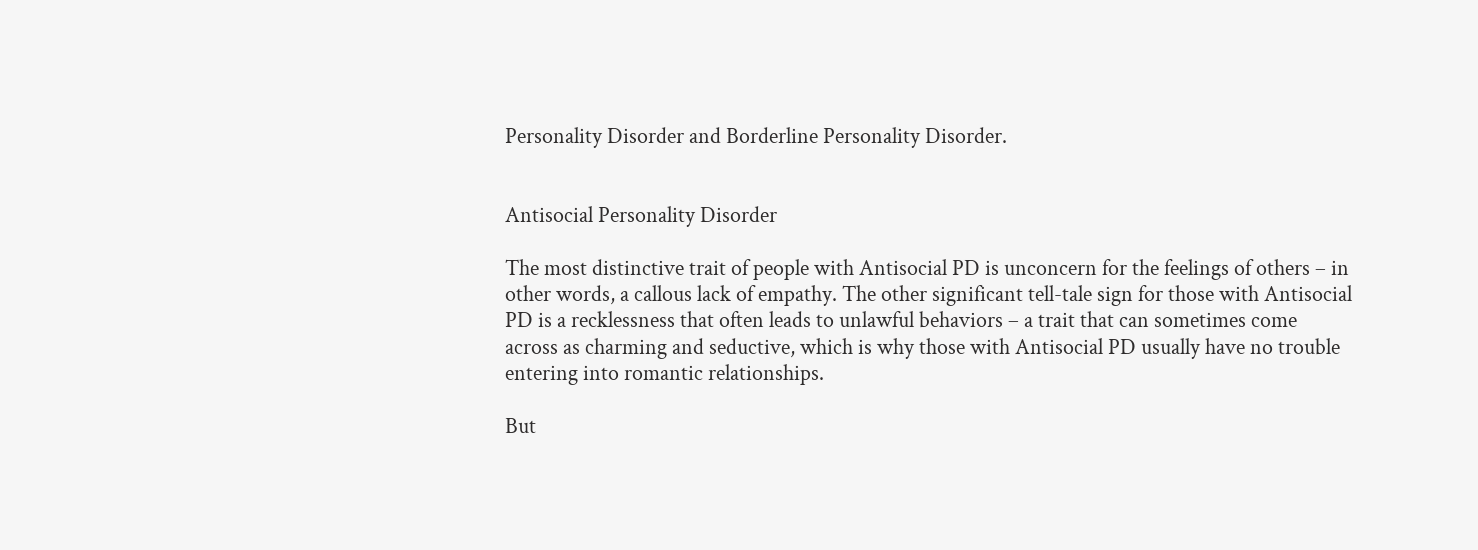Personality Disorder and Borderline Personality Disorder.


Antisocial Personality Disorder

The most distinctive trait of people with Antisocial PD is unconcern for the feelings of others – in other words, a callous lack of empathy. The other significant tell-tale sign for those with Antisocial PD is a recklessness that often leads to unlawful behaviors – a trait that can sometimes come across as charming and seductive, which is why those with Antisocial PD usually have no trouble entering into romantic relationships.

But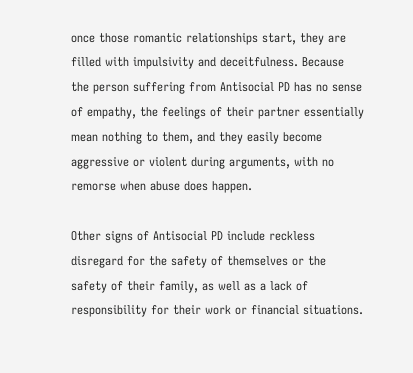once those romantic relationships start, they are filled with impulsivity and deceitfulness. Because the person suffering from Antisocial PD has no sense of empathy, the feelings of their partner essentially mean nothing to them, and they easily become aggressive or violent during arguments, with no remorse when abuse does happen.

Other signs of Antisocial PD include reckless disregard for the safety of themselves or the safety of their family, as well as a lack of responsibility for their work or financial situations.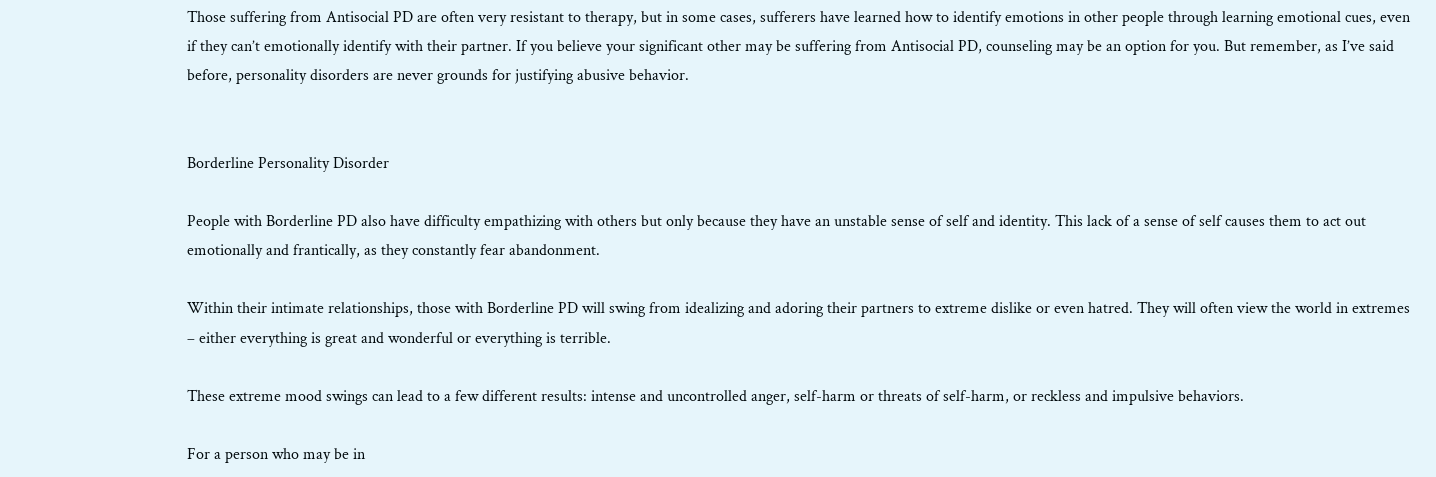Those suffering from Antisocial PD are often very resistant to therapy, but in some cases, sufferers have learned how to identify emotions in other people through learning emotional cues, even if they can’t emotionally identify with their partner. If you believe your significant other may be suffering from Antisocial PD, counseling may be an option for you. But remember, as I’ve said before, personality disorders are never grounds for justifying abusive behavior.


Borderline Personality Disorder

People with Borderline PD also have difficulty empathizing with others but only because they have an unstable sense of self and identity. This lack of a sense of self causes them to act out emotionally and frantically, as they constantly fear abandonment.

Within their intimate relationships, those with Borderline PD will swing from idealizing and adoring their partners to extreme dislike or even hatred. They will often view the world in extremes – either everything is great and wonderful or everything is terrible.

These extreme mood swings can lead to a few different results: intense and uncontrolled anger, self-harm or threats of self-harm, or reckless and impulsive behaviors.

For a person who may be in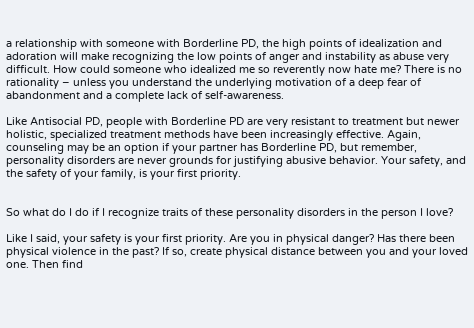a relationship with someone with Borderline PD, the high points of idealization and adoration will make recognizing the low points of anger and instability as abuse very difficult. How could someone who idealized me so reverently now hate me? There is no rationality – unless you understand the underlying motivation of a deep fear of abandonment and a complete lack of self-awareness.

Like Antisocial PD, people with Borderline PD are very resistant to treatment but newer holistic, specialized treatment methods have been increasingly effective. Again, counseling may be an option if your partner has Borderline PD, but remember, personality disorders are never grounds for justifying abusive behavior. Your safety, and the safety of your family, is your first priority.


So what do I do if I recognize traits of these personality disorders in the person I love?

Like I said, your safety is your first priority. Are you in physical danger? Has there been physical violence in the past? If so, create physical distance between you and your loved one. Then find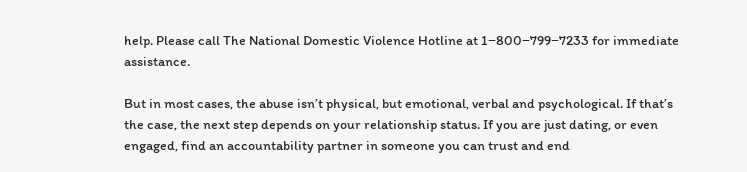help. Please call The National Domestic Violence Hotline at 1−800−799−7233 for immediate assistance.

But in most cases, the abuse isn’t physical, but emotional, verbal and psychological. If that’s the case, the next step depends on your relationship status. If you are just dating, or even engaged, find an accountability partner in someone you can trust and end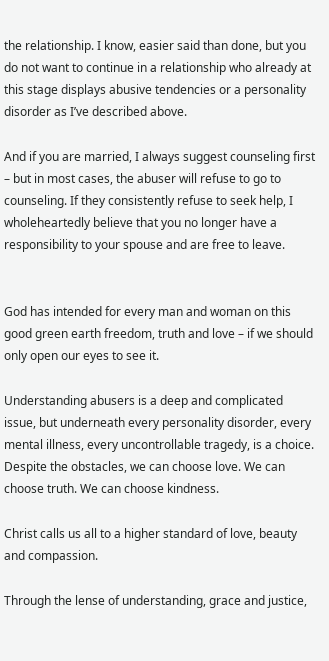the relationship. I know, easier said than done, but you do not want to continue in a relationship who already at this stage displays abusive tendencies or a personality disorder as I’ve described above.

And if you are married, I always suggest counseling first – but in most cases, the abuser will refuse to go to counseling. If they consistently refuse to seek help, I wholeheartedly believe that you no longer have a responsibility to your spouse and are free to leave.


God has intended for every man and woman on this good green earth freedom, truth and love – if we should only open our eyes to see it.

Understanding abusers is a deep and complicated issue, but underneath every personality disorder, every mental illness, every uncontrollable tragedy, is a choice. Despite the obstacles, we can choose love. We can choose truth. We can choose kindness.

Christ calls us all to a higher standard of love, beauty and compassion.

Through the lense of understanding, grace and justice,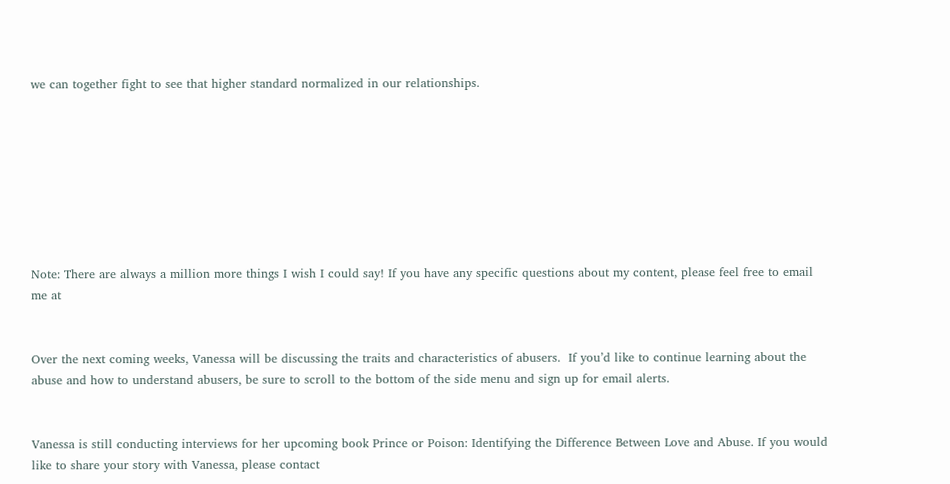we can together fight to see that higher standard normalized in our relationships.








Note: There are always a million more things I wish I could say! If you have any specific questions about my content, please feel free to email me at


Over the next coming weeks, Vanessa will be discussing the traits and characteristics of abusers.  If you’d like to continue learning about the abuse and how to understand abusers, be sure to scroll to the bottom of the side menu and sign up for email alerts.


Vanessa is still conducting interviews for her upcoming book Prince or Poison: Identifying the Difference Between Love and Abuse. If you would like to share your story with Vanessa, please contact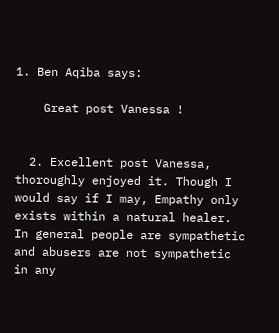1. Ben Aqiba says:

    Great post Vanessa !


  2. Excellent post Vanessa, thoroughly enjoyed it. Though I would say if I may, Empathy only exists within a natural healer. In general people are sympathetic and abusers are not sympathetic in any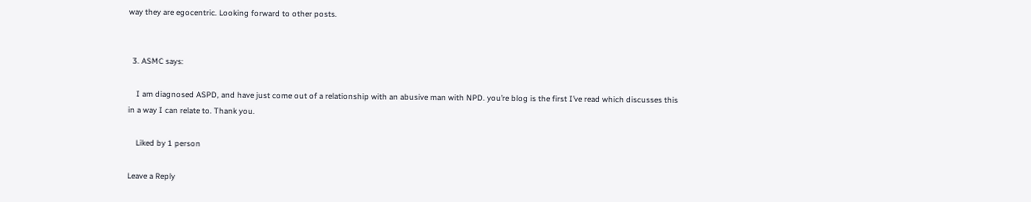way they are egocentric. Looking forward to other posts.


  3. ASMC says:

    I am diagnosed ASPD, and have just come out of a relationship with an abusive man with NPD. you’re blog is the first I’ve read which discusses this in a way I can relate to. Thank you.

    Liked by 1 person

Leave a Reply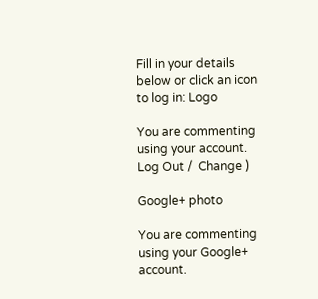Fill in your details below or click an icon to log in: Logo

You are commenting using your account. Log Out /  Change )

Google+ photo

You are commenting using your Google+ account.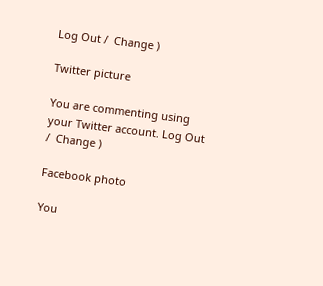Log Out /  Change )

Twitter picture

You are commenting using your Twitter account. Log Out /  Change )

Facebook photo

You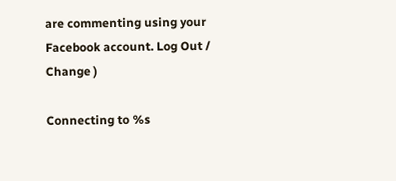are commenting using your Facebook account. Log Out /  Change )

Connecting to %s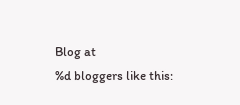Blog at
%d bloggers like this: